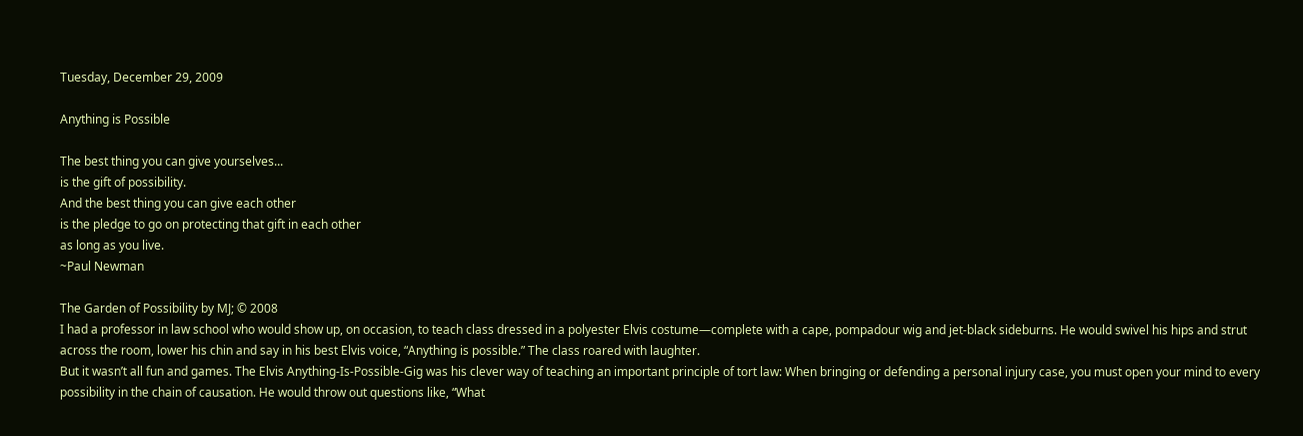Tuesday, December 29, 2009

Anything is Possible

The best thing you can give yourselves...
is the gift of possibility.
And the best thing you can give each other
is the pledge to go on protecting that gift in each other
as long as you live.
~Paul Newman

The Garden of Possibility by MJ; © 2008
I had a professor in law school who would show up, on occasion, to teach class dressed in a polyester Elvis costume—complete with a cape, pompadour wig and jet-black sideburns. He would swivel his hips and strut across the room, lower his chin and say in his best Elvis voice, “Anything is possible.” The class roared with laughter.
But it wasn’t all fun and games. The Elvis Anything-Is-Possible-Gig was his clever way of teaching an important principle of tort law: When bringing or defending a personal injury case, you must open your mind to every possibility in the chain of causation. He would throw out questions like, “What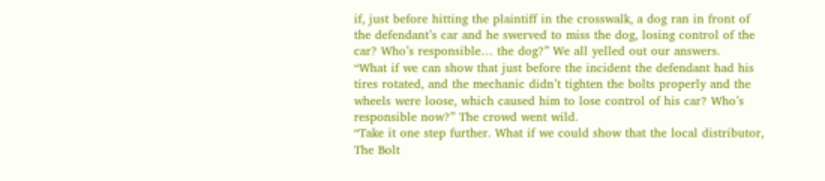if, just before hitting the plaintiff in the crosswalk, a dog ran in front of the defendant’s car and he swerved to miss the dog, losing control of the car? Who’s responsible… the dog?” We all yelled out our answers.
“What if we can show that just before the incident the defendant had his tires rotated, and the mechanic didn’t tighten the bolts properly and the wheels were loose, which caused him to lose control of his car? Who’s responsible now?” The crowd went wild.
“Take it one step further. What if we could show that the local distributor, The Bolt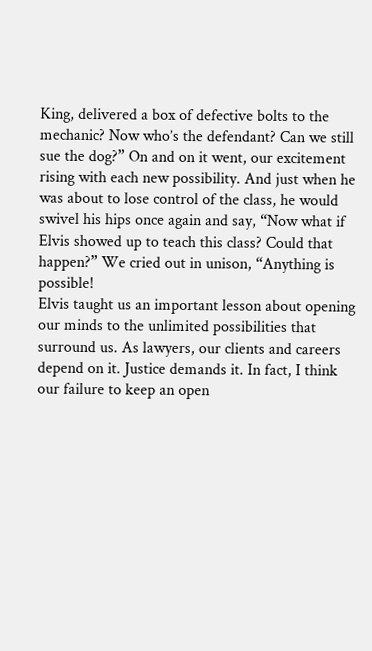King, delivered a box of defective bolts to the mechanic? Now who’s the defendant? Can we still sue the dog?” On and on it went, our excitement rising with each new possibility. And just when he was about to lose control of the class, he would swivel his hips once again and say, “Now what if Elvis showed up to teach this class? Could that happen?” We cried out in unison, “Anything is possible!
Elvis taught us an important lesson about opening our minds to the unlimited possibilities that surround us. As lawyers, our clients and careers depend on it. Justice demands it. In fact, I think our failure to keep an open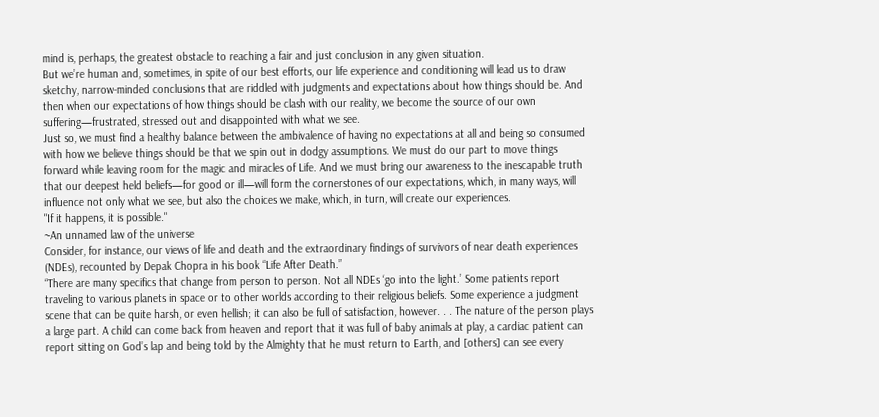mind is, perhaps, the greatest obstacle to reaching a fair and just conclusion in any given situation.
But we’re human and, sometimes, in spite of our best efforts, our life experience and conditioning will lead us to draw sketchy, narrow-minded conclusions that are riddled with judgments and expectations about how things should be. And then when our expectations of how things should be clash with our reality, we become the source of our own suffering—frustrated, stressed out and disappointed with what we see.
Just so, we must find a healthy balance between the ambivalence of having no expectations at all and being so consumed with how we believe things should be that we spin out in dodgy assumptions. We must do our part to move things forward while leaving room for the magic and miracles of Life. And we must bring our awareness to the inescapable truth that our deepest held beliefs—for good or ill—will form the cornerstones of our expectations, which, in many ways, will influence not only what we see, but also the choices we make, which, in turn, will create our experiences.
"If it happens, it is possible."
~An unnamed law of the universe
Consider, for instance, our views of life and death and the extraordinary findings of survivors of near death experiences (NDEs), recounted by Depak Chopra in his book “Life After Death.”
“There are many specifics that change from person to person. Not all NDEs ‘go into the light.’ Some patients report traveling to various planets in space or to other worlds according to their religious beliefs. Some experience a judgment scene that can be quite harsh, or even hellish; it can also be full of satisfaction, however. . . The nature of the person plays a large part. A child can come back from heaven and report that it was full of baby animals at play, a cardiac patient can report sitting on God’s lap and being told by the Almighty that he must return to Earth, and [others] can see every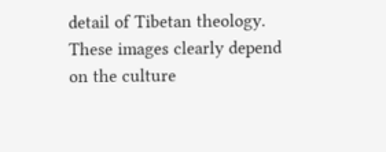detail of Tibetan theology. These images clearly depend on the culture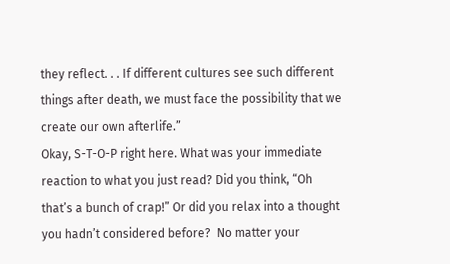they reflect. . . If different cultures see such different things after death, we must face the possibility that we create our own afterlife.”
Okay, S-T-O-P right here. What was your immediate reaction to what you just read? Did you think, “Oh that’s a bunch of crap!” Or did you relax into a thought you hadn’t considered before?  No matter your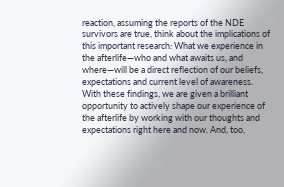reaction, assuming the reports of the NDE survivors are true, think about the implications of this important research: What we experience in the afterlife—who and what awaits us, and where—will be a direct reflection of our beliefs, expectations and current level of awareness.
With these findings, we are given a brilliant opportunity to actively shape our experience of the afterlife by working with our thoughts and expectations right here and now. And, too,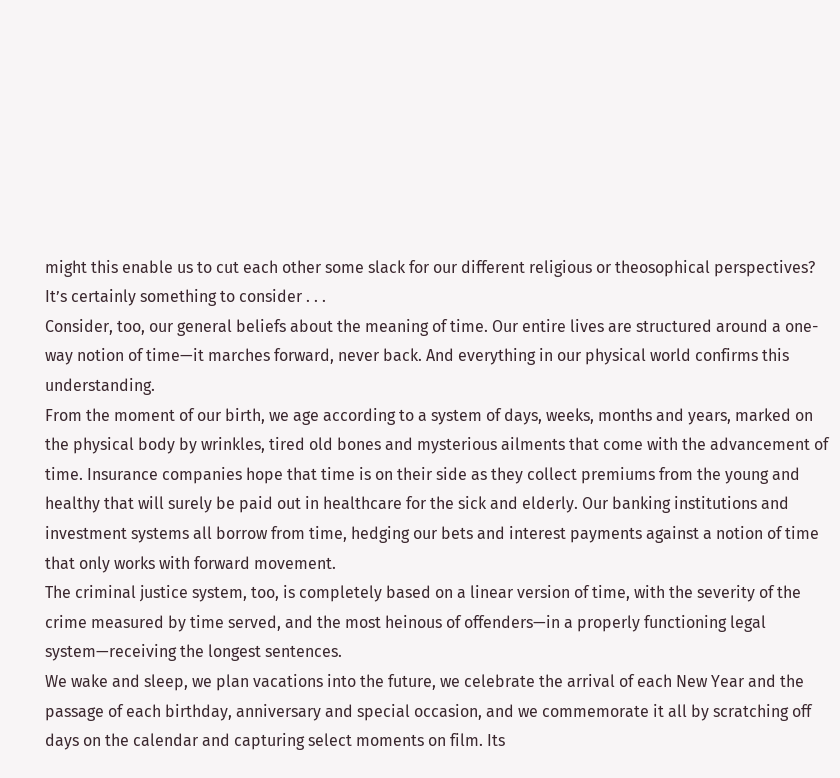might this enable us to cut each other some slack for our different religious or theosophical perspectives? It’s certainly something to consider . . .
Consider, too, our general beliefs about the meaning of time. Our entire lives are structured around a one-way notion of time—it marches forward, never back. And everything in our physical world confirms this understanding.
From the moment of our birth, we age according to a system of days, weeks, months and years, marked on the physical body by wrinkles, tired old bones and mysterious ailments that come with the advancement of time. Insurance companies hope that time is on their side as they collect premiums from the young and healthy that will surely be paid out in healthcare for the sick and elderly. Our banking institutions and investment systems all borrow from time, hedging our bets and interest payments against a notion of time that only works with forward movement.
The criminal justice system, too, is completely based on a linear version of time, with the severity of the crime measured by time served, and the most heinous of offenders—in a properly functioning legal system—receiving the longest sentences.
We wake and sleep, we plan vacations into the future, we celebrate the arrival of each New Year and the passage of each birthday, anniversary and special occasion, and we commemorate it all by scratching off days on the calendar and capturing select moments on film. Its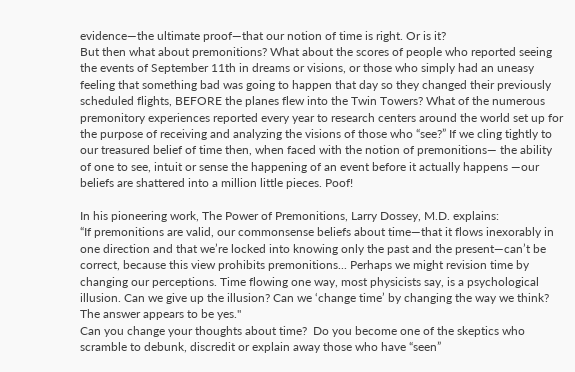evidence—the ultimate proof—that our notion of time is right. Or is it?
But then what about premonitions? What about the scores of people who reported seeing the events of September 11th in dreams or visions, or those who simply had an uneasy feeling that something bad was going to happen that day so they changed their previously scheduled flights, BEFORE the planes flew into the Twin Towers? What of the numerous premonitory experiences reported every year to research centers around the world set up for the purpose of receiving and analyzing the visions of those who “see?” If we cling tightly to our treasured belief of time then, when faced with the notion of premonitions— the ability of one to see, intuit or sense the happening of an event before it actually happens —our beliefs are shattered into a million little pieces. Poof!

In his pioneering work, The Power of Premonitions, Larry Dossey, M.D. explains:
“If premonitions are valid, our commonsense beliefs about time—that it flows inexorably in one direction and that we’re locked into knowing only the past and the present—can’t be correct, because this view prohibits premonitions... Perhaps we might revision time by changing our perceptions. Time flowing one way, most physicists say, is a psychological illusion. Can we give up the illusion? Can we ‘change time’ by changing the way we think? The answer appears to be yes."
Can you change your thoughts about time?  Do you become one of the skeptics who scramble to debunk, discredit or explain away those who have “seen”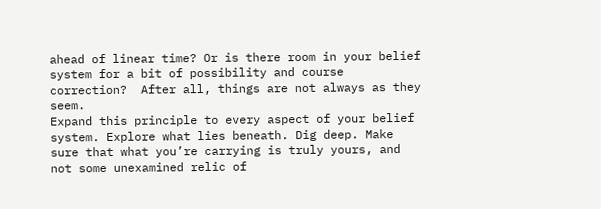ahead of linear time? Or is there room in your belief system for a bit of possibility and course correction?  After all, things are not always as they seem.
Expand this principle to every aspect of your belief system. Explore what lies beneath. Dig deep. Make sure that what you’re carrying is truly yours, and not some unexamined relic of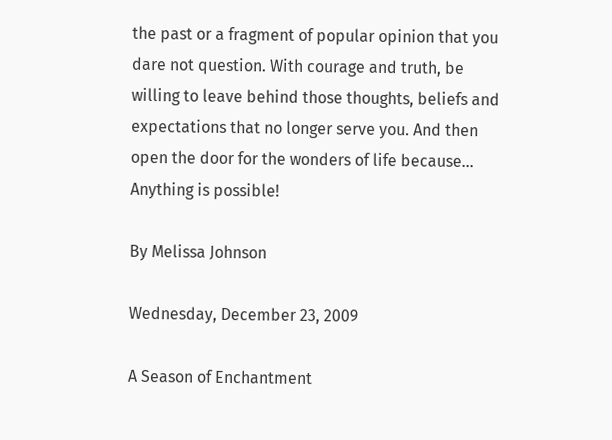the past or a fragment of popular opinion that you dare not question. With courage and truth, be willing to leave behind those thoughts, beliefs and expectations that no longer serve you. And then open the door for the wonders of life because...
Anything is possible!

By Melissa Johnson

Wednesday, December 23, 2009

A Season of Enchantment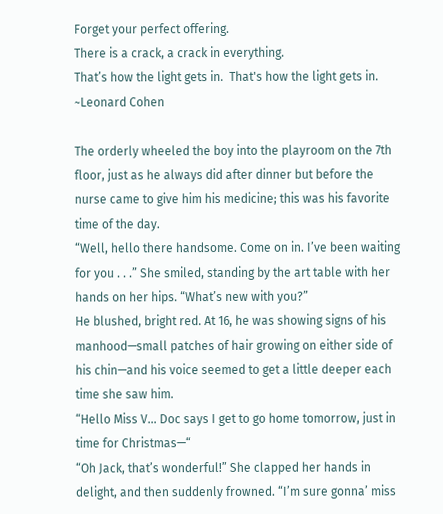Forget your perfect offering.
There is a crack, a crack in everything.
That’s how the light gets in.  That's how the light gets in.
~Leonard Cohen

The orderly wheeled the boy into the playroom on the 7th floor, just as he always did after dinner but before the nurse came to give him his medicine; this was his favorite time of the day.
“Well, hello there handsome. Come on in. I’ve been waiting for you . . .” She smiled, standing by the art table with her hands on her hips. “What’s new with you?”
He blushed, bright red. At 16, he was showing signs of his manhood—small patches of hair growing on either side of his chin—and his voice seemed to get a little deeper each time she saw him.
“Hello Miss V… Doc says I get to go home tomorrow, just in time for Christmas—“
“Oh Jack, that’s wonderful!” She clapped her hands in delight, and then suddenly frowned. “I’m sure gonna’ miss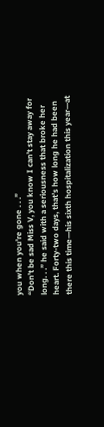you when you’re gone . . .”
“Don’t be sad Miss V, you know I can’t stay away for long. . .” he said with a seriousness that broke her heart. Forty-two days, that’s how long he had been there this time—his sixth hospitalization this year—at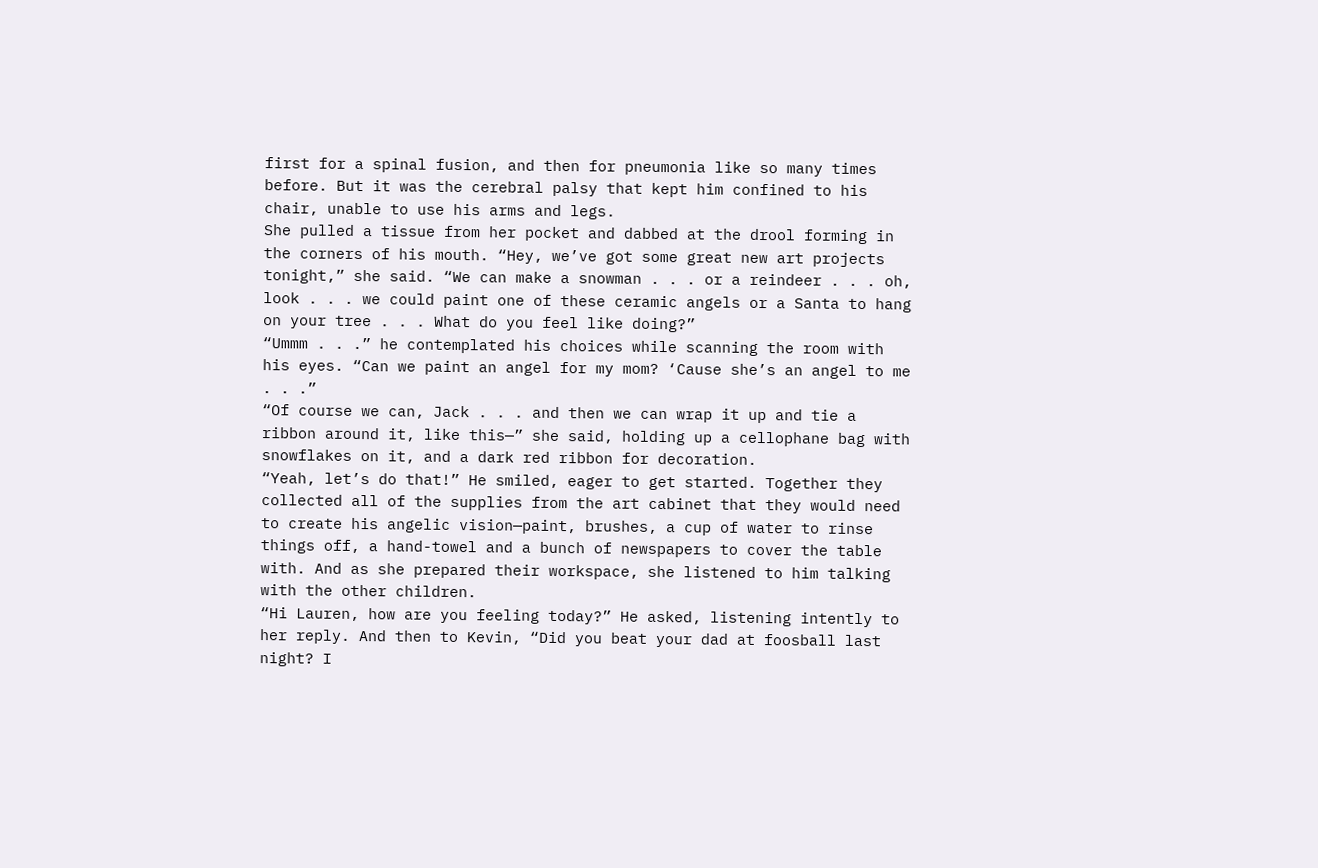first for a spinal fusion, and then for pneumonia like so many times before. But it was the cerebral palsy that kept him confined to his chair, unable to use his arms and legs.
She pulled a tissue from her pocket and dabbed at the drool forming in the corners of his mouth. “Hey, we’ve got some great new art projects tonight,” she said. “We can make a snowman . . . or a reindeer . . . oh, look . . . we could paint one of these ceramic angels or a Santa to hang on your tree . . . What do you feel like doing?”
“Ummm . . .” he contemplated his choices while scanning the room with his eyes. “Can we paint an angel for my mom? ‘Cause she’s an angel to me . . .”
“Of course we can, Jack . . . and then we can wrap it up and tie a ribbon around it, like this—” she said, holding up a cellophane bag with snowflakes on it, and a dark red ribbon for decoration.
“Yeah, let’s do that!” He smiled, eager to get started. Together they collected all of the supplies from the art cabinet that they would need to create his angelic vision—paint, brushes, a cup of water to rinse things off, a hand-towel and a bunch of newspapers to cover the table with. And as she prepared their workspace, she listened to him talking with the other children.
“Hi Lauren, how are you feeling today?” He asked, listening intently to her reply. And then to Kevin, “Did you beat your dad at foosball last night? I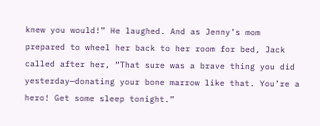knew you would!” He laughed. And as Jenny’s mom prepared to wheel her back to her room for bed, Jack called after her, “That sure was a brave thing you did yesterday—donating your bone marrow like that. You’re a hero! Get some sleep tonight.”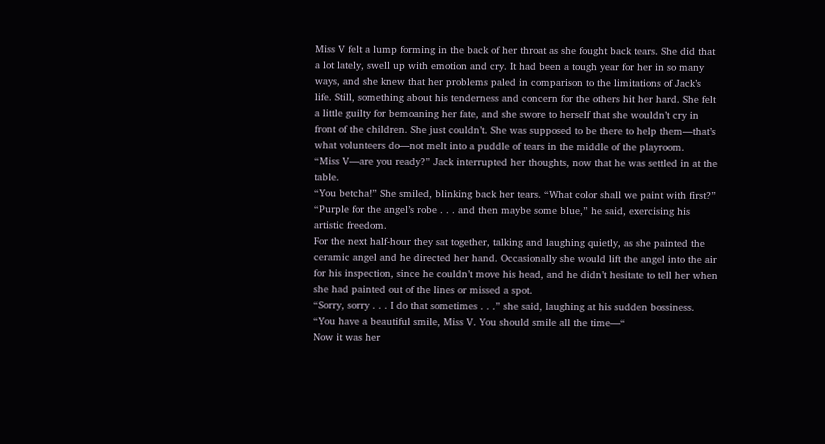Miss V felt a lump forming in the back of her throat as she fought back tears. She did that a lot lately, swell up with emotion and cry. It had been a tough year for her in so many ways, and she knew that her problems paled in comparison to the limitations of Jack’s life. Still, something about his tenderness and concern for the others hit her hard. She felt a little guilty for bemoaning her fate, and she swore to herself that she wouldn’t cry in front of the children. She just couldn’t. She was supposed to be there to help them—that’s what volunteers do—not melt into a puddle of tears in the middle of the playroom.
“Miss V—are you ready?” Jack interrupted her thoughts, now that he was settled in at the table.
“You betcha!” She smiled, blinking back her tears. “What color shall we paint with first?”
“Purple for the angel’s robe . . . and then maybe some blue,” he said, exercising his artistic freedom.
For the next half-hour they sat together, talking and laughing quietly, as she painted the ceramic angel and he directed her hand. Occasionally she would lift the angel into the air for his inspection, since he couldn’t move his head, and he didn’t hesitate to tell her when she had painted out of the lines or missed a spot.
“Sorry, sorry . . . I do that sometimes . . .” she said, laughing at his sudden bossiness.
“You have a beautiful smile, Miss V. You should smile all the time—“
Now it was her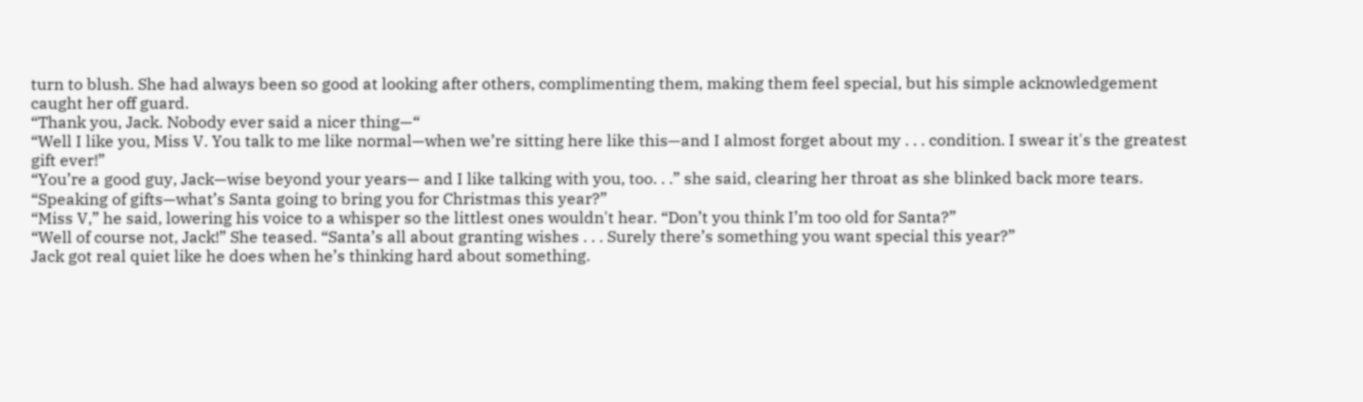turn to blush. She had always been so good at looking after others, complimenting them, making them feel special, but his simple acknowledgement caught her off guard.
“Thank you, Jack. Nobody ever said a nicer thing—“
“Well I like you, Miss V. You talk to me like normal—when we’re sitting here like this—and I almost forget about my . . . condition. I swear it's the greatest gift ever!”
“You’re a good guy, Jack—wise beyond your years— and I like talking with you, too. . .” she said, clearing her throat as she blinked back more tears. “Speaking of gifts—what’s Santa going to bring you for Christmas this year?”
“Miss V,” he said, lowering his voice to a whisper so the littlest ones wouldn't hear. “Don’t you think I’m too old for Santa?”
“Well of course not, Jack!” She teased. “Santa’s all about granting wishes . . . Surely there’s something you want special this year?”
Jack got real quiet like he does when he’s thinking hard about something.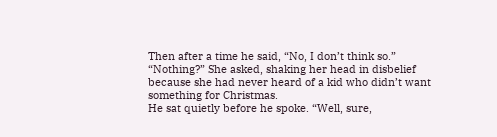Then after a time he said, “No, I don’t think so.”
“Nothing?” She asked, shaking her head in disbelief because she had never heard of a kid who didn’t want something for Christmas.
He sat quietly before he spoke. “Well, sure,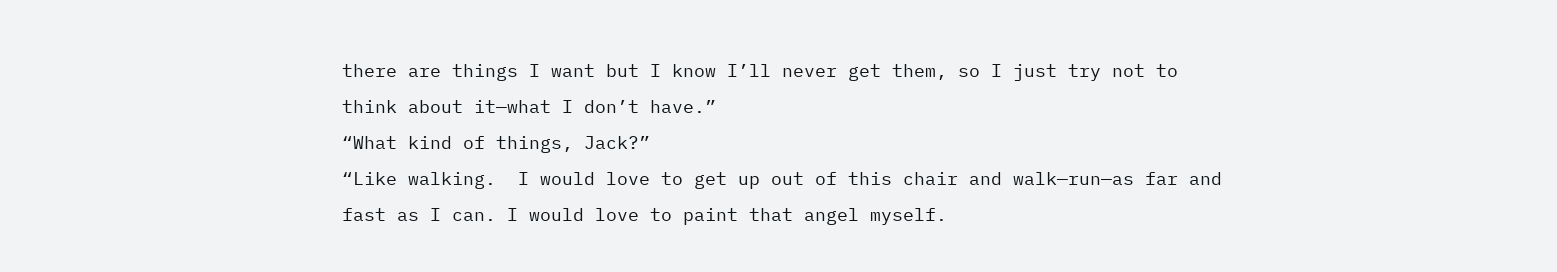there are things I want but I know I’ll never get them, so I just try not to think about it—what I don’t have.”
“What kind of things, Jack?”
“Like walking.  I would love to get up out of this chair and walk—run—as far and fast as I can. I would love to paint that angel myself.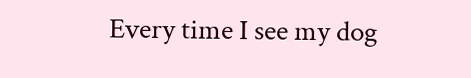Every time I see my dog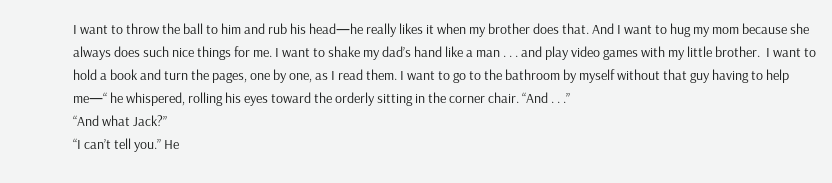I want to throw the ball to him and rub his head—he really likes it when my brother does that. And I want to hug my mom because she always does such nice things for me. I want to shake my dad’s hand like a man . . . and play video games with my little brother.  I want to hold a book and turn the pages, one by one, as I read them. I want to go to the bathroom by myself without that guy having to help me—“ he whispered, rolling his eyes toward the orderly sitting in the corner chair. “And . . .”
“And what Jack?”
“I can’t tell you.” He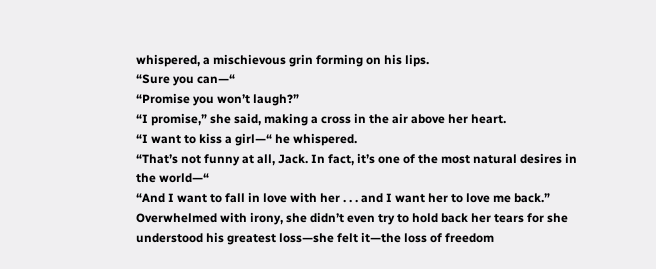whispered, a mischievous grin forming on his lips.
“Sure you can—“
“Promise you won’t laugh?”
“I promise,” she said, making a cross in the air above her heart.
“I want to kiss a girl—“ he whispered.
“That’s not funny at all, Jack. In fact, it’s one of the most natural desires in the world—“
“And I want to fall in love with her . . . and I want her to love me back.”
Overwhelmed with irony, she didn’t even try to hold back her tears for she understood his greatest loss—she felt it—the loss of freedom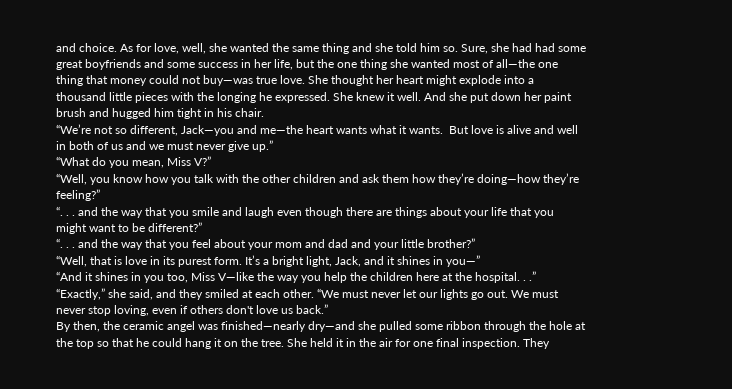and choice. As for love, well, she wanted the same thing and she told him so. Sure, she had had some great boyfriends and some success in her life, but the one thing she wanted most of all—the one thing that money could not buy—was true love. She thought her heart might explode into a thousand little pieces with the longing he expressed. She knew it well. And she put down her paint brush and hugged him tight in his chair.
“We’re not so different, Jack—you and me—the heart wants what it wants.  But love is alive and well in both of us and we must never give up.”
“What do you mean, Miss V?”
“Well, you know how you talk with the other children and ask them how they’re doing—how they’re feeling?”
“. . . and the way that you smile and laugh even though there are things about your life that you might want to be different?”
“. . . and the way that you feel about your mom and dad and your little brother?”
“Well, that is love in its purest form. It’s a bright light, Jack, and it shines in you—”
“And it shines in you too, Miss V—like the way you help the children here at the hospital. . .”
“Exactly,” she said, and they smiled at each other. “We must never let our lights go out. We must never stop loving, even if others don't love us back.”
By then, the ceramic angel was finished—nearly dry—and she pulled some ribbon through the hole at the top so that he could hang it on the tree. She held it in the air for one final inspection. They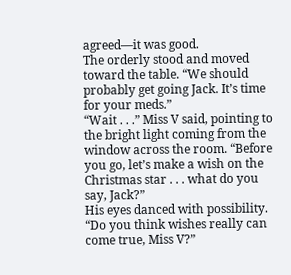agreed—it was good.
The orderly stood and moved toward the table. “We should probably get going Jack. It’s time for your meds.”
“Wait . . .” Miss V said, pointing to the bright light coming from the window across the room. “Before you go, let’s make a wish on the Christmas star . . . what do you say, Jack?”
His eyes danced with possibility.  “Do you think wishes really can come true, Miss V?”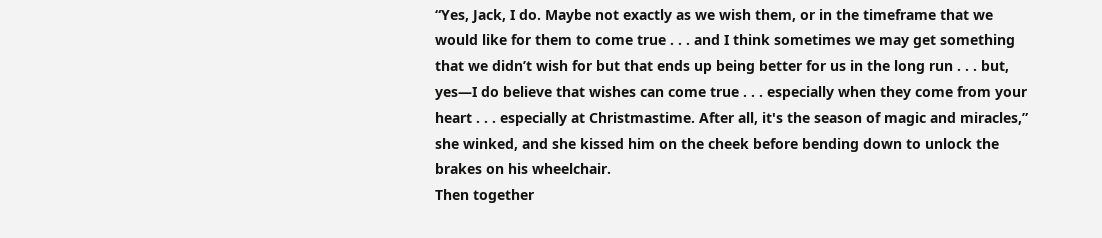“Yes, Jack, I do. Maybe not exactly as we wish them, or in the timeframe that we would like for them to come true . . . and I think sometimes we may get something that we didn’t wish for but that ends up being better for us in the long run . . . but, yes—I do believe that wishes can come true . . . especially when they come from your heart . . . especially at Christmastime. After all, it's the season of magic and miracles,” she winked, and she kissed him on the cheek before bending down to unlock the brakes on his wheelchair.
Then together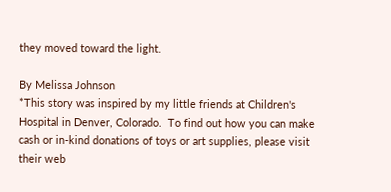they moved toward the light.

By Melissa Johnson
*This story was inspired by my little friends at Children's Hospital in Denver, Colorado.  To find out how you can make cash or in-kind donations of toys or art supplies, please visit their web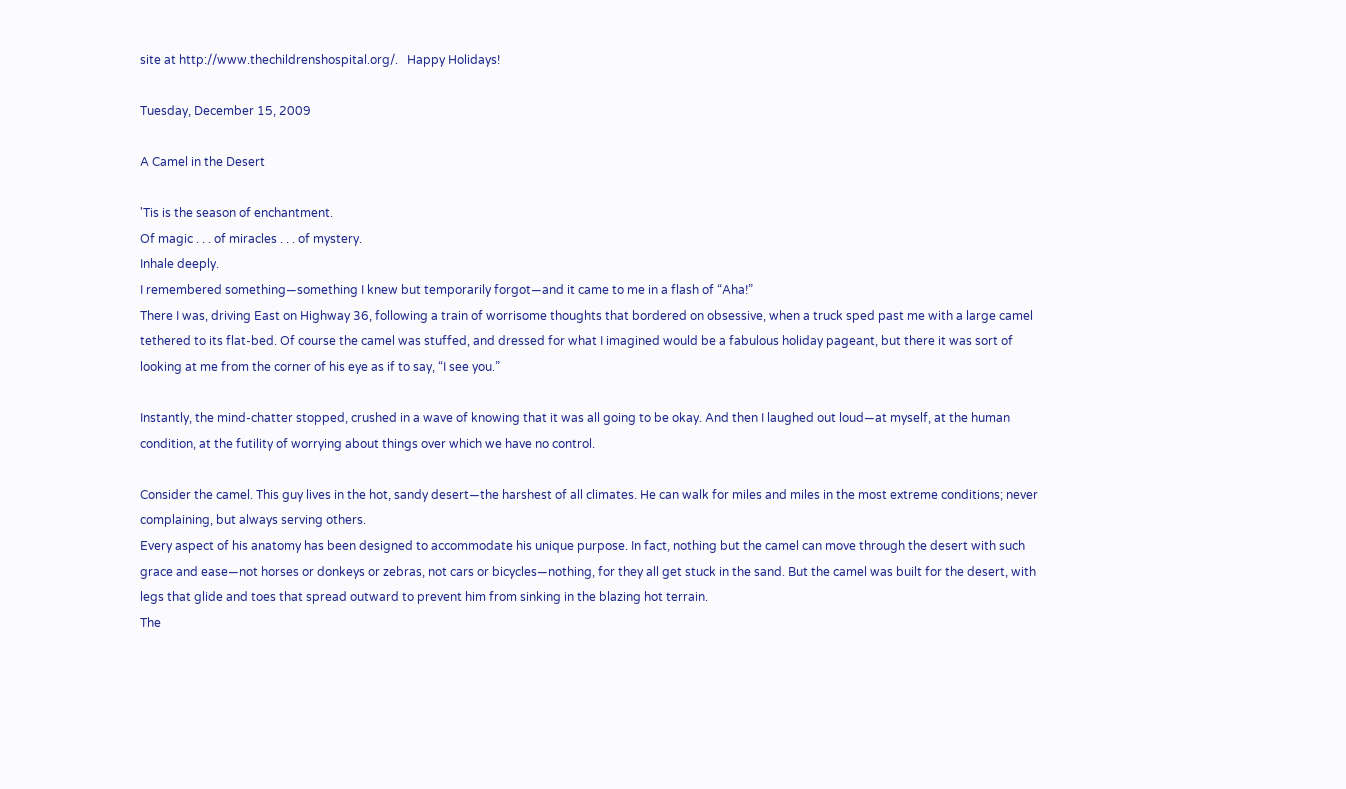site at http://www.thechildrenshospital.org/.   Happy Holidays!

Tuesday, December 15, 2009

A Camel in the Desert

'Tis is the season of enchantment.
Of magic . . . of miracles . . . of mystery.
Inhale deeply.
I remembered something—something I knew but temporarily forgot—and it came to me in a flash of “Aha!”
There I was, driving East on Highway 36, following a train of worrisome thoughts that bordered on obsessive, when a truck sped past me with a large camel tethered to its flat-bed. Of course the camel was stuffed, and dressed for what I imagined would be a fabulous holiday pageant, but there it was sort of looking at me from the corner of his eye as if to say, “I see you.”

Instantly, the mind-chatter stopped, crushed in a wave of knowing that it was all going to be okay. And then I laughed out loud—at myself, at the human condition, at the futility of worrying about things over which we have no control.

Consider the camel. This guy lives in the hot, sandy desert—the harshest of all climates. He can walk for miles and miles in the most extreme conditions; never complaining, but always serving others.
Every aspect of his anatomy has been designed to accommodate his unique purpose. In fact, nothing but the camel can move through the desert with such grace and ease—not horses or donkeys or zebras, not cars or bicycles—nothing, for they all get stuck in the sand. But the camel was built for the desert, with legs that glide and toes that spread outward to prevent him from sinking in the blazing hot terrain.
The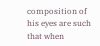composition of his eyes are such that when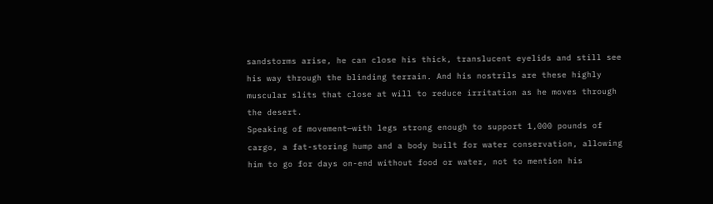sandstorms arise, he can close his thick, translucent eyelids and still see his way through the blinding terrain. And his nostrils are these highly muscular slits that close at will to reduce irritation as he moves through the desert.
Speaking of movement—with legs strong enough to support 1,000 pounds of cargo, a fat-storing hump and a body built for water conservation, allowing him to go for days on-end without food or water, not to mention his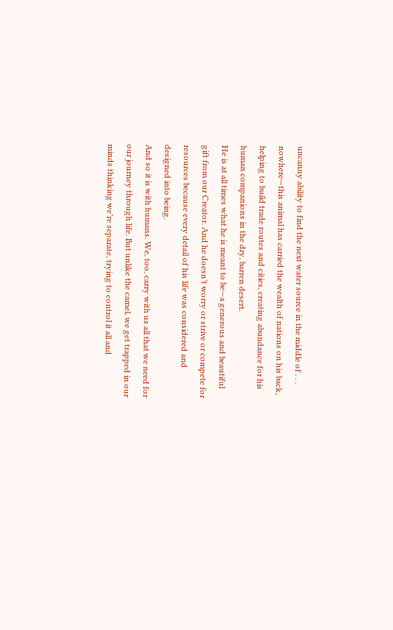uncanny ability to find the next water source in the middle of . . . nowhere—this animal has carried the wealth of nations on his back, helping to build trade routes and cities, creating abundance for his human companions in the dry, barren desert.
He is at all times what he is meant to be—a generous and beautiful gift from our Creator. And he doesn’t worry or strive or compete for resources because every detail of his life was considered and designed into being.
And so it is with humans. We, too, carry with us all that we need for our journey through life. But unlike the camel, we get trapped in our minds thinking we’re separate, trying to control it all and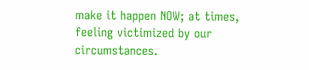make it happen NOW; at times, feeling victimized by our circumstances.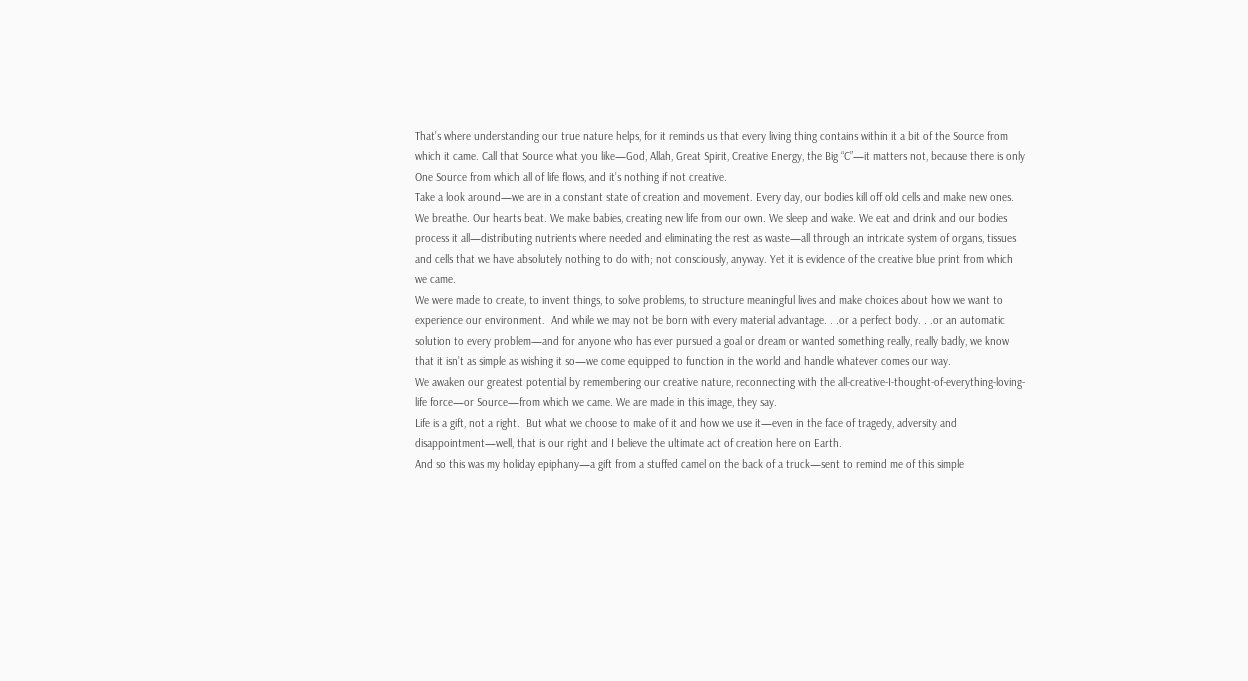That’s where understanding our true nature helps, for it reminds us that every living thing contains within it a bit of the Source from which it came. Call that Source what you like—God, Allah, Great Spirit, Creative Energy, the Big “C”—it matters not, because there is only One Source from which all of life flows, and it’s nothing if not creative.
Take a look around—we are in a constant state of creation and movement. Every day, our bodies kill off old cells and make new ones. We breathe. Our hearts beat. We make babies, creating new life from our own. We sleep and wake. We eat and drink and our bodies process it all—distributing nutrients where needed and eliminating the rest as waste—all through an intricate system of organs, tissues and cells that we have absolutely nothing to do with; not consciously, anyway. Yet it is evidence of the creative blue print from which we came.
We were made to create, to invent things, to solve problems, to structure meaningful lives and make choices about how we want to experience our environment.  And while we may not be born with every material advantage. . .or a perfect body. . .or an automatic solution to every problem—and for anyone who has ever pursued a goal or dream or wanted something really, really badly, we know that it isn’t as simple as wishing it so—we come equipped to function in the world and handle whatever comes our way.
We awaken our greatest potential by remembering our creative nature, reconnecting with the all-creative-I-thought-of-everything-loving-life force—or Source—from which we came. We are made in this image, they say.
Life is a gift, not a right.  But what we choose to make of it and how we use it—even in the face of tragedy, adversity and disappointment—well, that is our right and I believe the ultimate act of creation here on Earth.
And so this was my holiday epiphany—a gift from a stuffed camel on the back of a truck—sent to remind me of this simple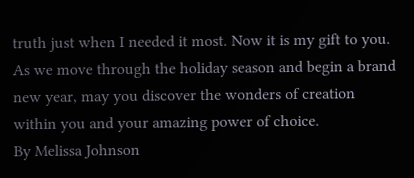truth just when I needed it most. Now it is my gift to you. As we move through the holiday season and begin a brand new year, may you discover the wonders of creation within you and your amazing power of choice.
By Melissa Johnson